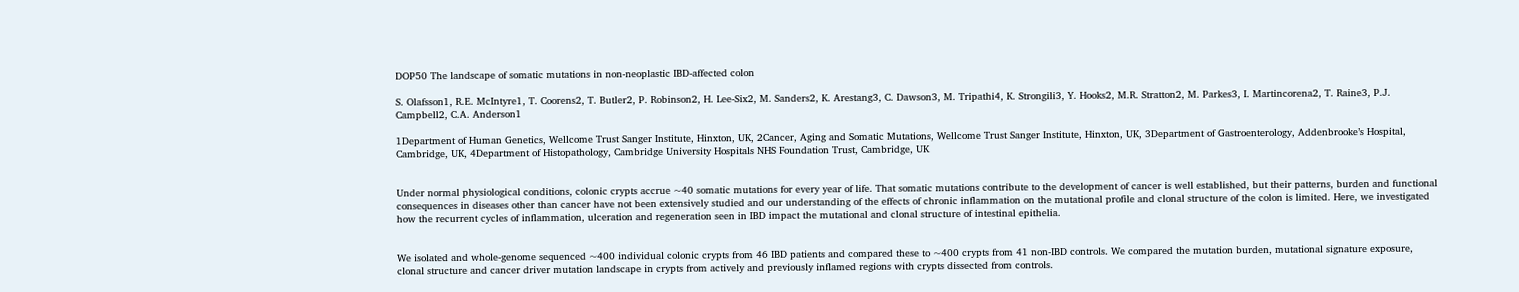DOP50 The landscape of somatic mutations in non-neoplastic IBD-affected colon

S. Olafsson1, R.E. McIntyre1, T. Coorens2, T. Butler2, P. Robinson2, H. Lee-Six2, M. Sanders2, K. Arestang3, C. Dawson3, M. Tripathi4, K. Strongili3, Y. Hooks2, M.R. Stratton2, M. Parkes3, I. Martincorena2, T. Raine3, P.J. Campbell2, C.A. Anderson1

1Department of Human Genetics, Wellcome Trust Sanger Institute, Hinxton, UK, 2Cancer, Aging and Somatic Mutations, Wellcome Trust Sanger Institute, Hinxton, UK, 3Department of Gastroenterology, Addenbrooke’s Hospital, Cambridge, UK, 4Department of Histopathology, Cambridge University Hospitals NHS Foundation Trust, Cambridge, UK


Under normal physiological conditions, colonic crypts accrue ~40 somatic mutations for every year of life. That somatic mutations contribute to the development of cancer is well established, but their patterns, burden and functional consequences in diseases other than cancer have not been extensively studied and our understanding of the effects of chronic inflammation on the mutational profile and clonal structure of the colon is limited. Here, we investigated how the recurrent cycles of inflammation, ulceration and regeneration seen in IBD impact the mutational and clonal structure of intestinal epithelia.


We isolated and whole-genome sequenced ~400 individual colonic crypts from 46 IBD patients and compared these to ~400 crypts from 41 non-IBD controls. We compared the mutation burden, mutational signature exposure, clonal structure and cancer driver mutation landscape in crypts from actively and previously inflamed regions with crypts dissected from controls.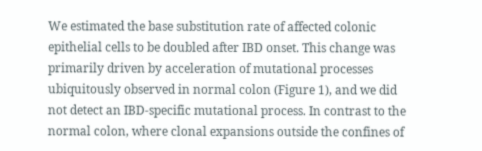We estimated the base substitution rate of affected colonic epithelial cells to be doubled after IBD onset. This change was primarily driven by acceleration of mutational processes ubiquitously observed in normal colon (Figure 1), and we did not detect an IBD-specific mutational process. In contrast to the normal colon, where clonal expansions outside the confines of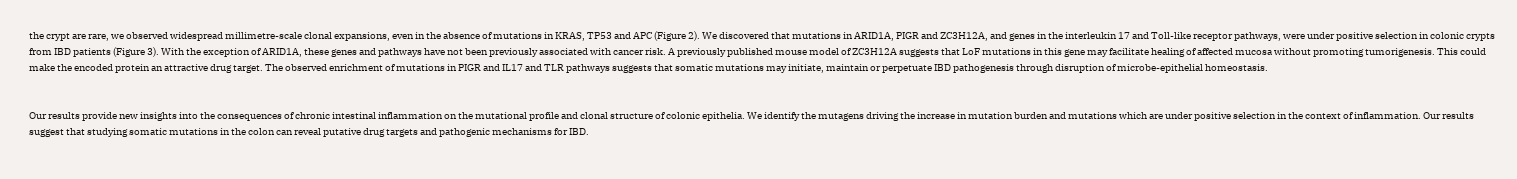the crypt are rare, we observed widespread millimetre-scale clonal expansions, even in the absence of mutations in KRAS, TP53 and APC (Figure 2). We discovered that mutations in ARID1A, PIGR and ZC3H12A, and genes in the interleukin 17 and Toll-like receptor pathways, were under positive selection in colonic crypts from IBD patients (Figure 3). With the exception of ARID1A, these genes and pathways have not been previously associated with cancer risk. A previously published mouse model of ZC3H12A suggests that LoF mutations in this gene may facilitate healing of affected mucosa without promoting tumorigenesis. This could make the encoded protein an attractive drug target. The observed enrichment of mutations in PIGR and IL17 and TLR pathways suggests that somatic mutations may initiate, maintain or perpetuate IBD pathogenesis through disruption of microbe-epithelial homeostasis.


Our results provide new insights into the consequences of chronic intestinal inflammation on the mutational profile and clonal structure of colonic epithelia. We identify the mutagens driving the increase in mutation burden and mutations which are under positive selection in the context of inflammation. Our results suggest that studying somatic mutations in the colon can reveal putative drug targets and pathogenic mechanisms for IBD.